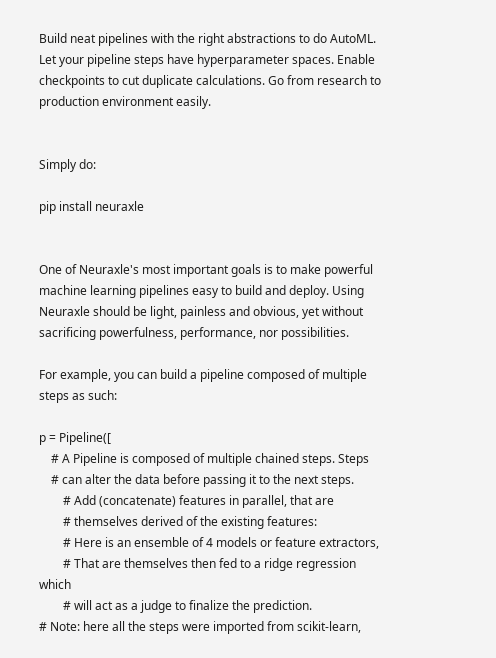Build neat pipelines with the right abstractions to do AutoML. Let your pipeline steps have hyperparameter spaces. Enable checkpoints to cut duplicate calculations. Go from research to production environment easily.


Simply do:

pip install neuraxle


One of Neuraxle's most important goals is to make powerful machine learning pipelines easy to build and deploy. Using Neuraxle should be light, painless and obvious, yet without sacrificing powerfulness, performance, nor possibilities.

For example, you can build a pipeline composed of multiple steps as such:

p = Pipeline([
    # A Pipeline is composed of multiple chained steps. Steps
    # can alter the data before passing it to the next steps.
        # Add (concatenate) features in parallel, that are
        # themselves derived of the existing features:
        # Here is an ensemble of 4 models or feature extractors,
        # That are themselves then fed to a ridge regression which
        # will act as a judge to finalize the prediction.
# Note: here all the steps were imported from scikit-learn,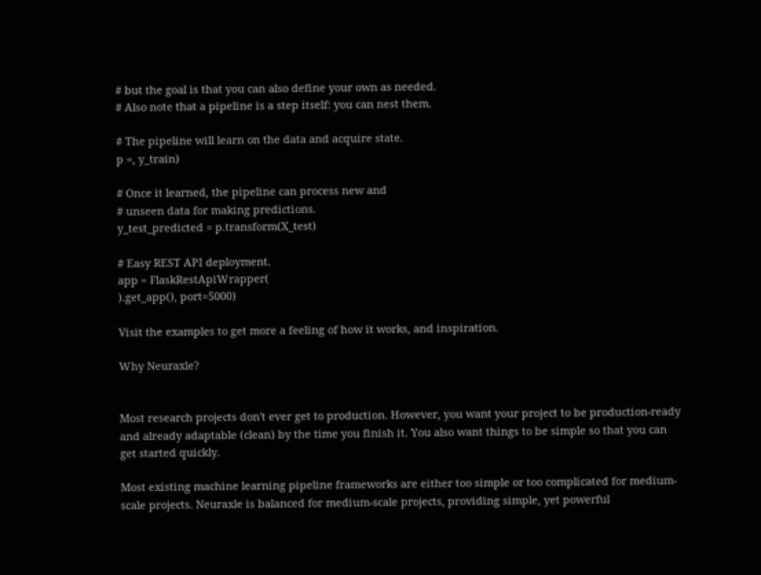# but the goal is that you can also define your own as needed.
# Also note that a pipeline is a step itself: you can nest them.

# The pipeline will learn on the data and acquire state.
p =, y_train)

# Once it learned, the pipeline can process new and
# unseen data for making predictions.
y_test_predicted = p.transform(X_test)

# Easy REST API deployment.
app = FlaskRestApiWrapper(
).get_app(), port=5000)

Visit the examples to get more a feeling of how it works, and inspiration.

Why Neuraxle?


Most research projects don't ever get to production. However, you want your project to be production-ready and already adaptable (clean) by the time you finish it. You also want things to be simple so that you can get started quickly.

Most existing machine learning pipeline frameworks are either too simple or too complicated for medium-scale projects. Neuraxle is balanced for medium-scale projects, providing simple, yet powerful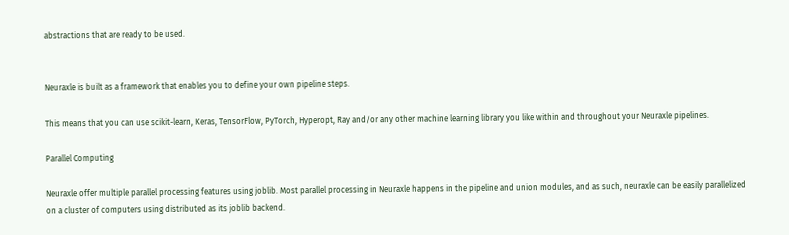abstractions that are ready to be used.


Neuraxle is built as a framework that enables you to define your own pipeline steps.

This means that you can use scikit-learn, Keras, TensorFlow, PyTorch, Hyperopt, Ray and/or any other machine learning library you like within and throughout your Neuraxle pipelines.

Parallel Computing

Neuraxle offer multiple parallel processing features using joblib. Most parallel processing in Neuraxle happens in the pipeline and union modules, and as such, neuraxle can be easily parallelized on a cluster of computers using distributed as its joblib backend.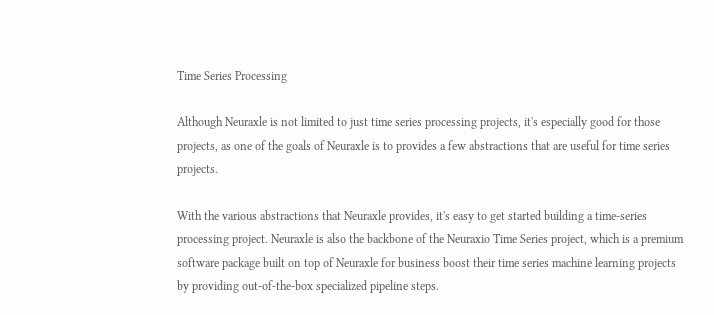Time Series Processing

Although Neuraxle is not limited to just time series processing projects, it's especially good for those projects, as one of the goals of Neuraxle is to provides a few abstractions that are useful for time series projects.

With the various abstractions that Neuraxle provides, it's easy to get started building a time-series processing project. Neuraxle is also the backbone of the Neuraxio Time Series project, which is a premium software package built on top of Neuraxle for business boost their time series machine learning projects by providing out-of-the-box specialized pipeline steps.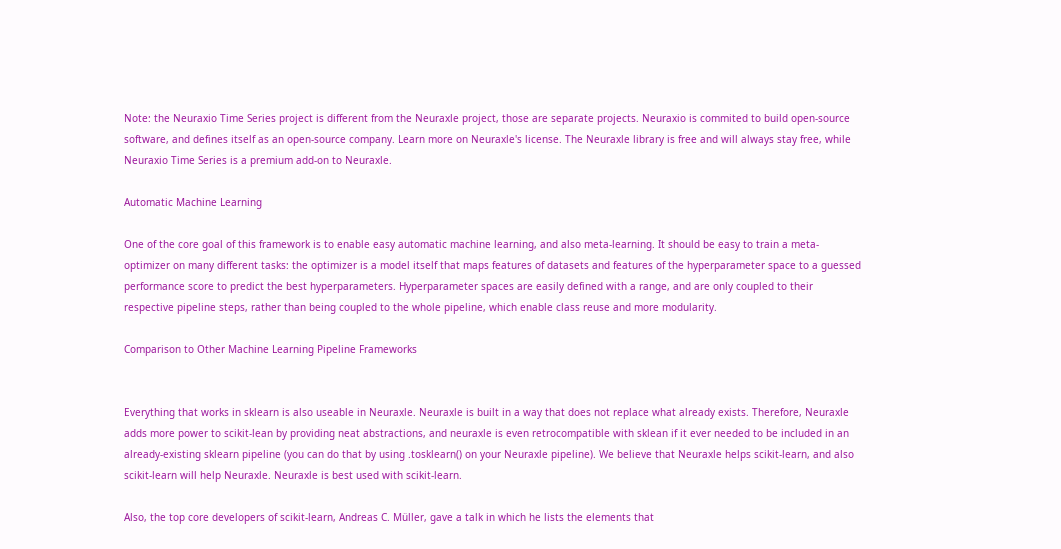Note: the Neuraxio Time Series project is different from the Neuraxle project, those are separate projects. Neuraxio is commited to build open-source software, and defines itself as an open-source company. Learn more on Neuraxle's license. The Neuraxle library is free and will always stay free, while Neuraxio Time Series is a premium add-on to Neuraxle.

Automatic Machine Learning

One of the core goal of this framework is to enable easy automatic machine learning, and also meta-learning. It should be easy to train a meta-optimizer on many different tasks: the optimizer is a model itself that maps features of datasets and features of the hyperparameter space to a guessed performance score to predict the best hyperparameters. Hyperparameter spaces are easily defined with a range, and are only coupled to their respective pipeline steps, rather than being coupled to the whole pipeline, which enable class reuse and more modularity.

Comparison to Other Machine Learning Pipeline Frameworks


Everything that works in sklearn is also useable in Neuraxle. Neuraxle is built in a way that does not replace what already exists. Therefore, Neuraxle adds more power to scikit-lean by providing neat abstractions, and neuraxle is even retrocompatible with sklean if it ever needed to be included in an already-existing sklearn pipeline (you can do that by using .tosklearn() on your Neuraxle pipeline). We believe that Neuraxle helps scikit-learn, and also scikit-learn will help Neuraxle. Neuraxle is best used with scikit-learn.

Also, the top core developers of scikit-learn, Andreas C. Müller, gave a talk in which he lists the elements that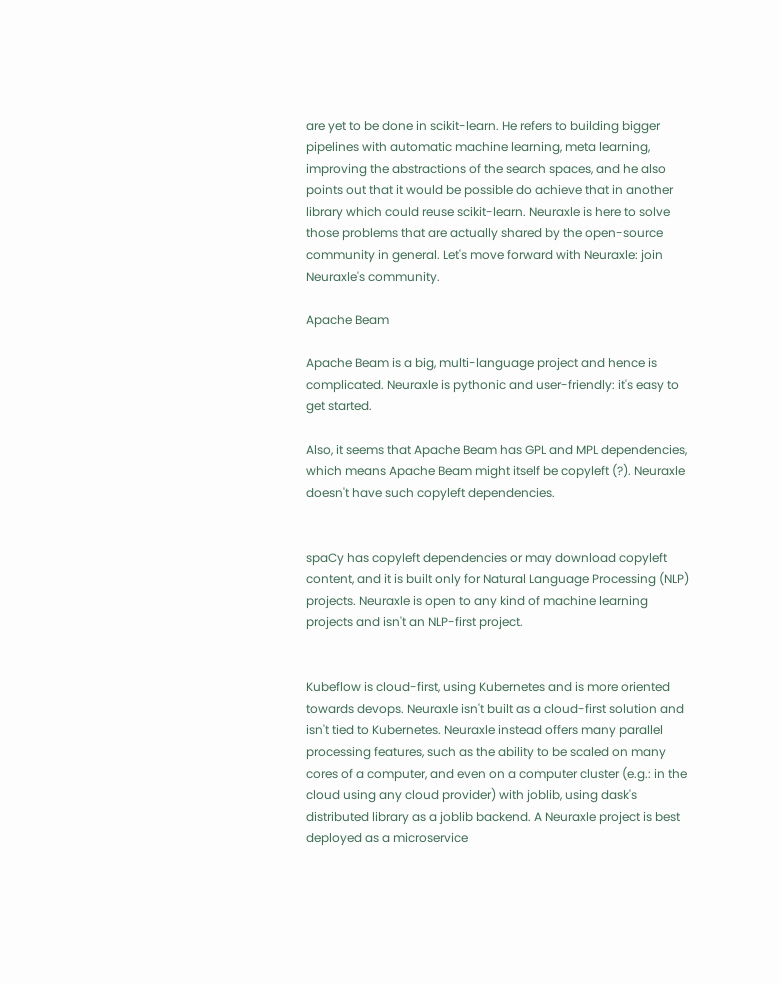are yet to be done in scikit-learn. He refers to building bigger pipelines with automatic machine learning, meta learning, improving the abstractions of the search spaces, and he also points out that it would be possible do achieve that in another library which could reuse scikit-learn. Neuraxle is here to solve those problems that are actually shared by the open-source community in general. Let's move forward with Neuraxle: join Neuraxle's community.

Apache Beam

Apache Beam is a big, multi-language project and hence is complicated. Neuraxle is pythonic and user-friendly: it's easy to get started.

Also, it seems that Apache Beam has GPL and MPL dependencies, which means Apache Beam might itself be copyleft (?). Neuraxle doesn't have such copyleft dependencies.


spaCy has copyleft dependencies or may download copyleft content, and it is built only for Natural Language Processing (NLP) projects. Neuraxle is open to any kind of machine learning projects and isn't an NLP-first project.


Kubeflow is cloud-first, using Kubernetes and is more oriented towards devops. Neuraxle isn't built as a cloud-first solution and isn't tied to Kubernetes. Neuraxle instead offers many parallel processing features, such as the ability to be scaled on many cores of a computer, and even on a computer cluster (e.g.: in the cloud using any cloud provider) with joblib, using dask's distributed library as a joblib backend. A Neuraxle project is best deployed as a microservice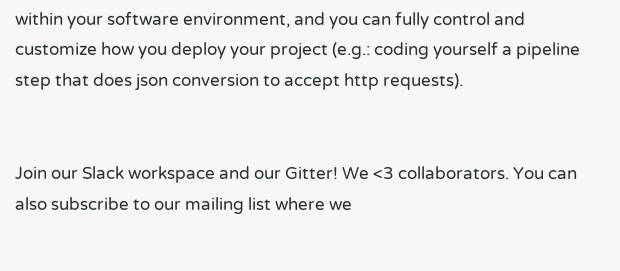within your software environment, and you can fully control and customize how you deploy your project (e.g.: coding yourself a pipeline step that does json conversion to accept http requests).


Join our Slack workspace and our Gitter! We <3 collaborators. You can also subscribe to our mailing list where we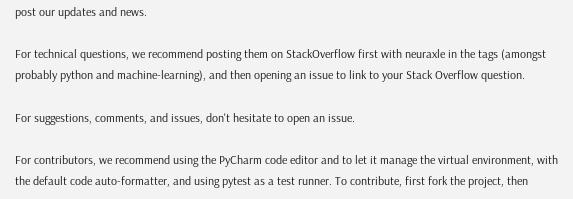post our updates and news.

For technical questions, we recommend posting them on StackOverflow first with neuraxle in the tags (amongst probably python and machine-learning), and then opening an issue to link to your Stack Overflow question.

For suggestions, comments, and issues, don't hesitate to open an issue.

For contributors, we recommend using the PyCharm code editor and to let it manage the virtual environment, with the default code auto-formatter, and using pytest as a test runner. To contribute, first fork the project, then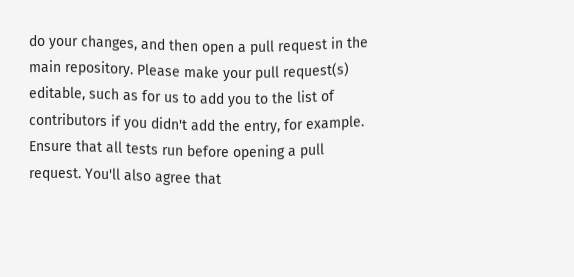do your changes, and then open a pull request in the main repository. Please make your pull request(s) editable, such as for us to add you to the list of contributors if you didn't add the entry, for example. Ensure that all tests run before opening a pull request. You'll also agree that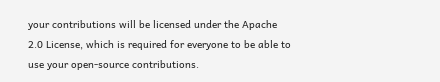your contributions will be licensed under the Apache 2.0 License, which is required for everyone to be able to use your open-source contributions.